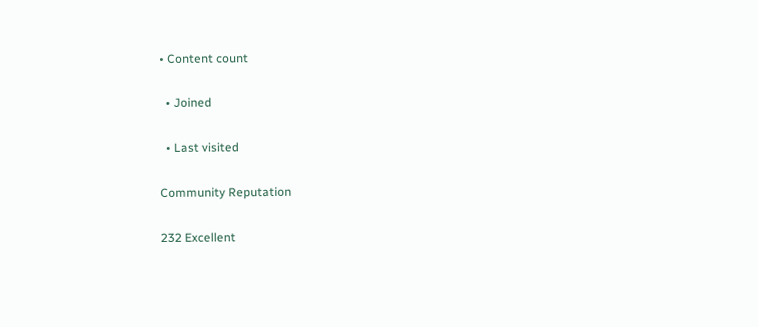• Content count

  • Joined

  • Last visited

Community Reputation

232 Excellent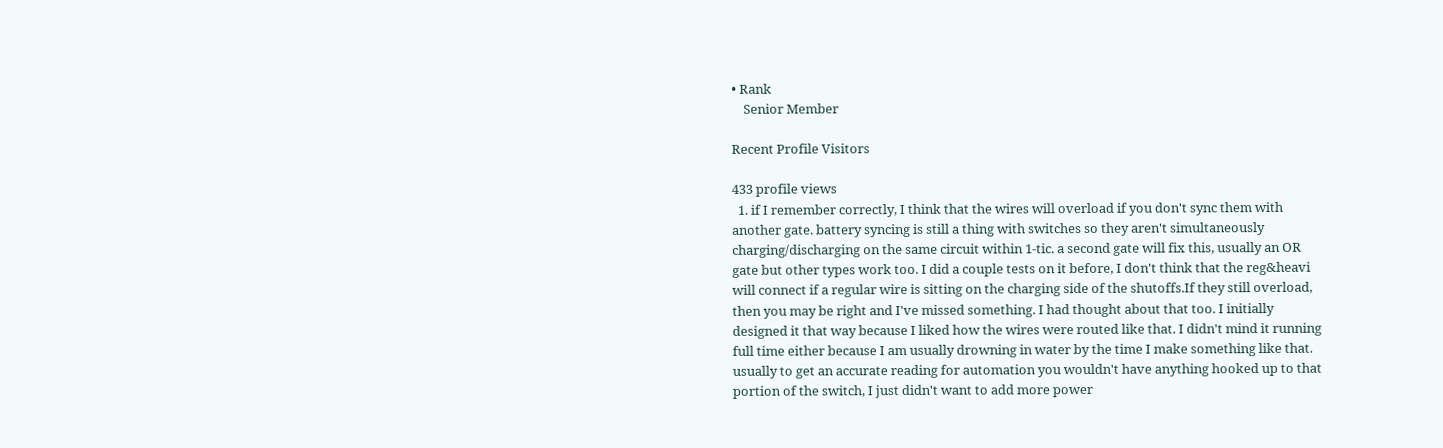• Rank
    Senior Member

Recent Profile Visitors

433 profile views
  1. if I remember correctly, I think that the wires will overload if you don't sync them with another gate. battery syncing is still a thing with switches so they aren't simultaneously charging/discharging on the same circuit within 1-tic. a second gate will fix this, usually an OR gate but other types work too. I did a couple tests on it before, I don't think that the reg&heavi will connect if a regular wire is sitting on the charging side of the shutoffs.If they still overload, then you may be right and I've missed something. I had thought about that too. I initially designed it that way because I liked how the wires were routed like that. I didn't mind it running full time either because I am usually drowning in water by the time I make something like that. usually to get an accurate reading for automation you wouldn't have anything hooked up to that portion of the switch, I just didn't want to add more power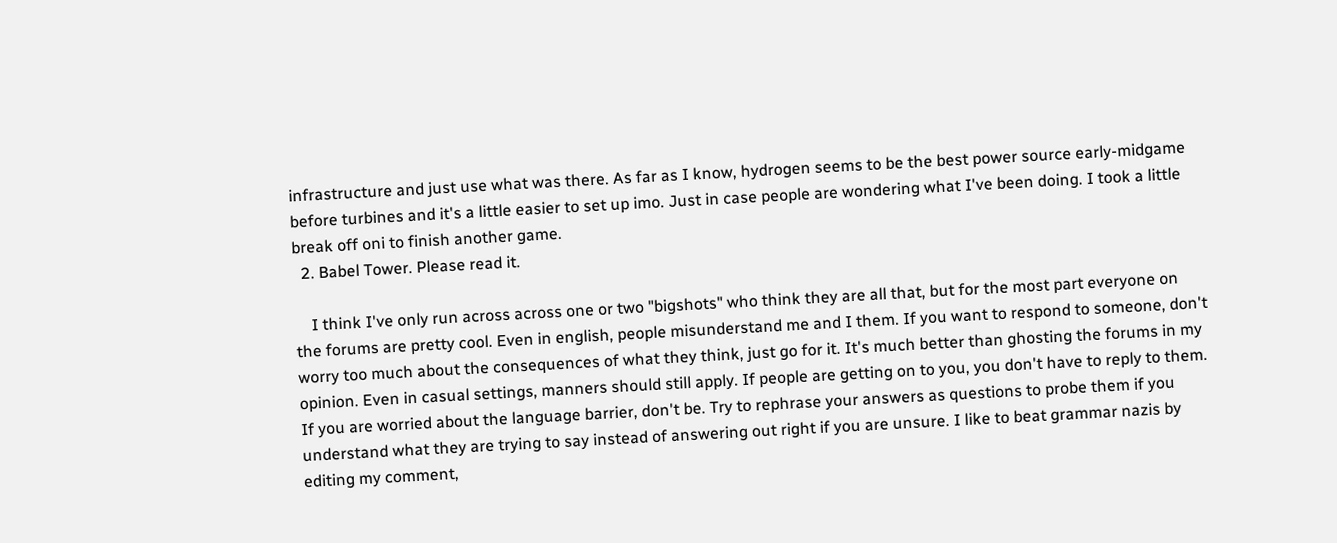infrastructure and just use what was there. As far as I know, hydrogen seems to be the best power source early-midgame before turbines and it's a little easier to set up imo. Just in case people are wondering what I've been doing. I took a little break off oni to finish another game.
  2. Babel Tower. Please read it.

    I think I've only run across across one or two "bigshots" who think they are all that, but for the most part everyone on the forums are pretty cool. Even in english, people misunderstand me and I them. If you want to respond to someone, don't worry too much about the consequences of what they think, just go for it. It's much better than ghosting the forums in my opinion. Even in casual settings, manners should still apply. If people are getting on to you, you don't have to reply to them. If you are worried about the language barrier, don't be. Try to rephrase your answers as questions to probe them if you understand what they are trying to say instead of answering out right if you are unsure. I like to beat grammar nazis by editing my comment,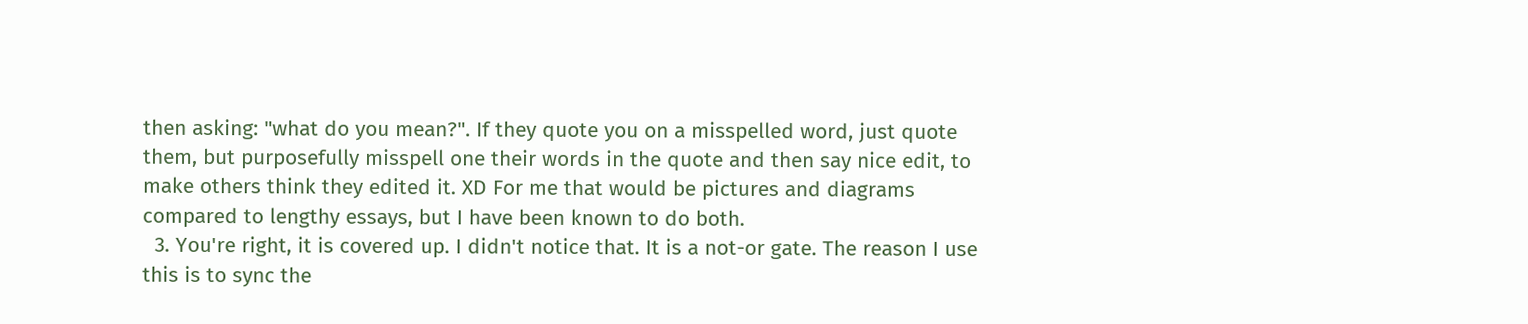then asking: "what do you mean?". If they quote you on a misspelled word, just quote them, but purposefully misspell one their words in the quote and then say nice edit, to make others think they edited it. XD For me that would be pictures and diagrams compared to lengthy essays, but I have been known to do both.
  3. You're right, it is covered up. I didn't notice that. It is a not-or gate. The reason I use this is to sync the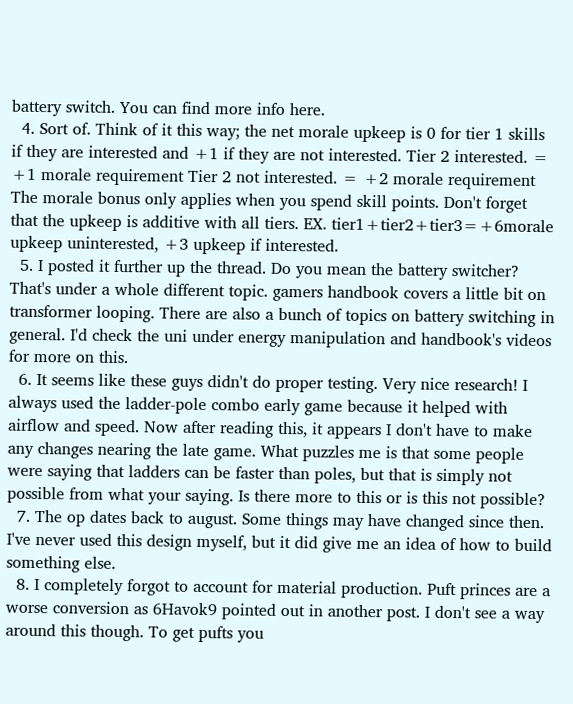battery switch. You can find more info here.
  4. Sort of. Think of it this way; the net morale upkeep is 0 for tier 1 skills if they are interested and +1 if they are not interested. Tier 2 interested. = +1 morale requirement Tier 2 not interested. = +2 morale requirement The morale bonus only applies when you spend skill points. Don't forget that the upkeep is additive with all tiers. EX. tier1+tier2+tier3=+6morale upkeep uninterested, +3 upkeep if interested.
  5. I posted it further up the thread. Do you mean the battery switcher? That's under a whole different topic. gamers handbook covers a little bit on transformer looping. There are also a bunch of topics on battery switching in general. I'd check the uni under energy manipulation and handbook's videos for more on this.
  6. It seems like these guys didn't do proper testing. Very nice research! I always used the ladder-pole combo early game because it helped with airflow and speed. Now after reading this, it appears I don't have to make any changes nearing the late game. What puzzles me is that some people were saying that ladders can be faster than poles, but that is simply not possible from what your saying. Is there more to this or is this not possible?
  7. The op dates back to august. Some things may have changed since then. I've never used this design myself, but it did give me an idea of how to build something else.
  8. I completely forgot to account for material production. Puft princes are a worse conversion as 6Havok9 pointed out in another post. I don't see a way around this though. To get pufts you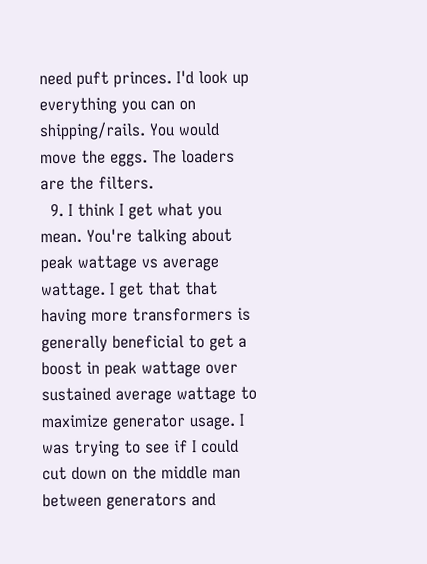need puft princes. I'd look up everything you can on shipping/rails. You would move the eggs. The loaders are the filters.
  9. I think I get what you mean. You're talking about peak wattage vs average wattage. I get that that having more transformers is generally beneficial to get a boost in peak wattage over sustained average wattage to maximize generator usage. I was trying to see if I could cut down on the middle man between generators and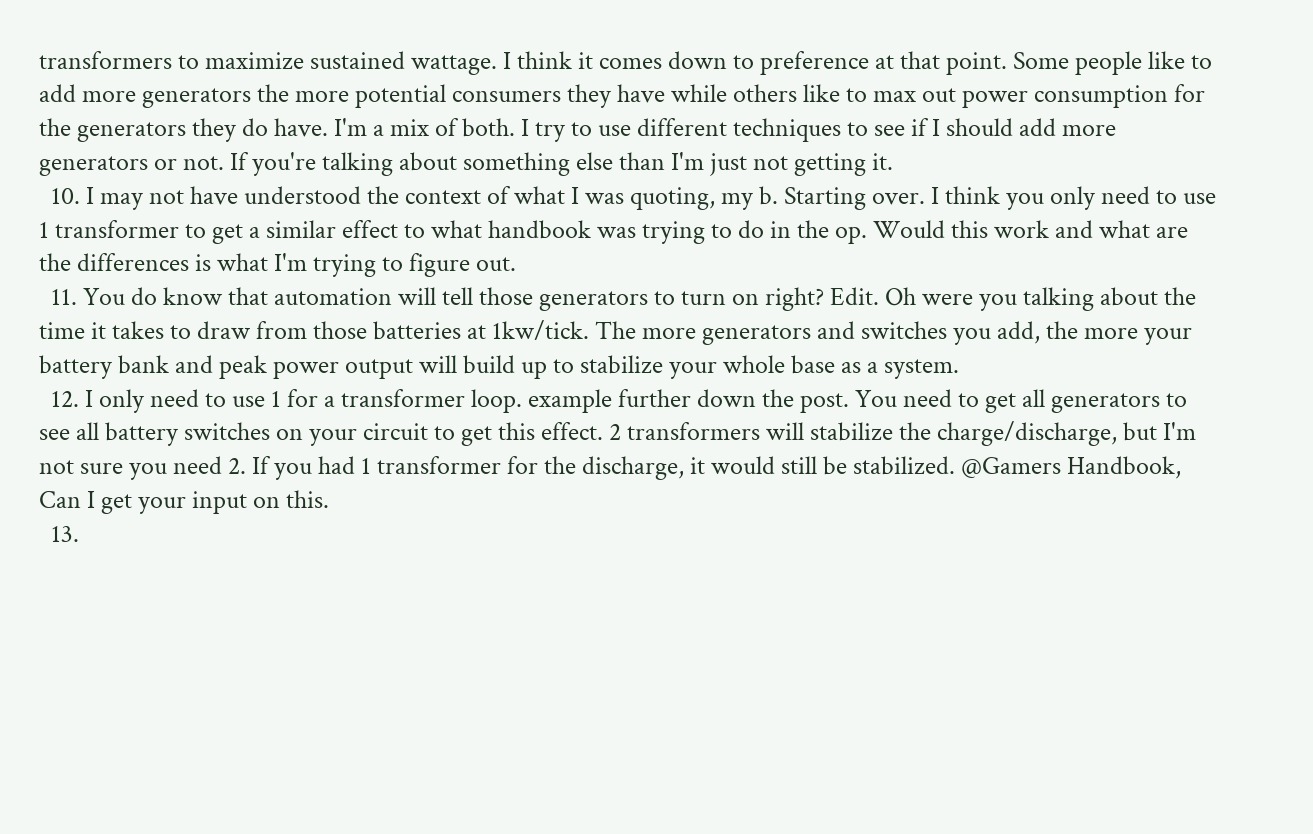transformers to maximize sustained wattage. I think it comes down to preference at that point. Some people like to add more generators the more potential consumers they have while others like to max out power consumption for the generators they do have. I'm a mix of both. I try to use different techniques to see if I should add more generators or not. If you're talking about something else than I'm just not getting it.
  10. I may not have understood the context of what I was quoting, my b. Starting over. I think you only need to use 1 transformer to get a similar effect to what handbook was trying to do in the op. Would this work and what are the differences is what I'm trying to figure out.
  11. You do know that automation will tell those generators to turn on right? Edit. Oh were you talking about the time it takes to draw from those batteries at 1kw/tick. The more generators and switches you add, the more your battery bank and peak power output will build up to stabilize your whole base as a system.
  12. I only need to use 1 for a transformer loop. example further down the post. You need to get all generators to see all battery switches on your circuit to get this effect. 2 transformers will stabilize the charge/discharge, but I'm not sure you need 2. If you had 1 transformer for the discharge, it would still be stabilized. @Gamers Handbook, Can I get your input on this.
  13.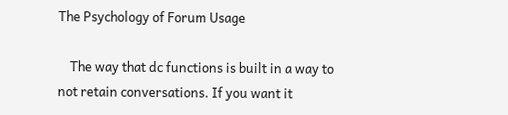The Psychology of Forum Usage

    The way that dc functions is built in a way to not retain conversations. If you want it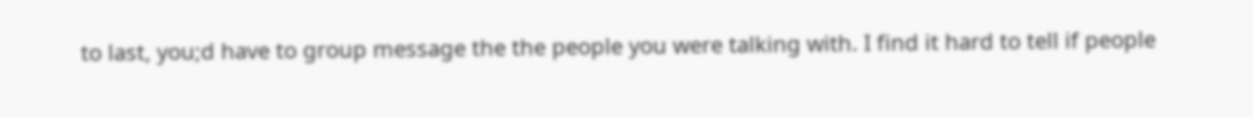to last, you;d have to group message the the people you were talking with. I find it hard to tell if people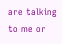are talking to me or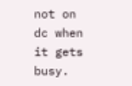not on dc when it gets busy.